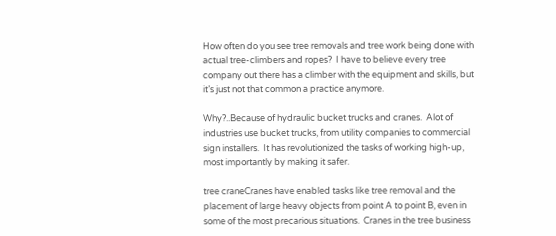How often do you see tree removals and tree work being done with actual tree-climbers and ropes?  I have to believe every tree company out there has a climber with the equipment and skills, but it’s just not that common a practice anymore.

Why?..Because of hydraulic bucket trucks and cranes.  Alot of industries use bucket trucks, from utility companies to commercial sign installers.  It has revolutionized the tasks of working high-up, most importantly by making it safer.

tree craneCranes have enabled tasks like tree removal and the placement of large heavy objects from point A to point B, even in some of the most precarious situations.  Cranes in the tree business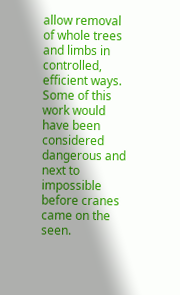allow removal of whole trees and limbs in controlled, efficient ways.  Some of this work would have been considered dangerous and next to impossible before cranes came on the seen.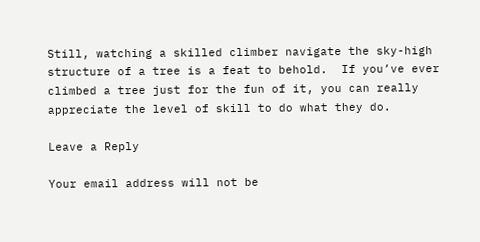Still, watching a skilled climber navigate the sky-high structure of a tree is a feat to behold.  If you’ve ever climbed a tree just for the fun of it, you can really appreciate the level of skill to do what they do.

Leave a Reply

Your email address will not be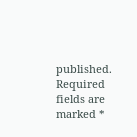published. Required fields are marked *